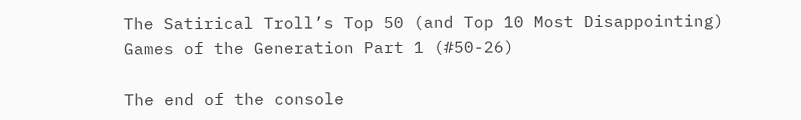The Satirical Troll’s Top 50 (and Top 10 Most Disappointing) Games of the Generation Part 1 (#50-26)

The end of the console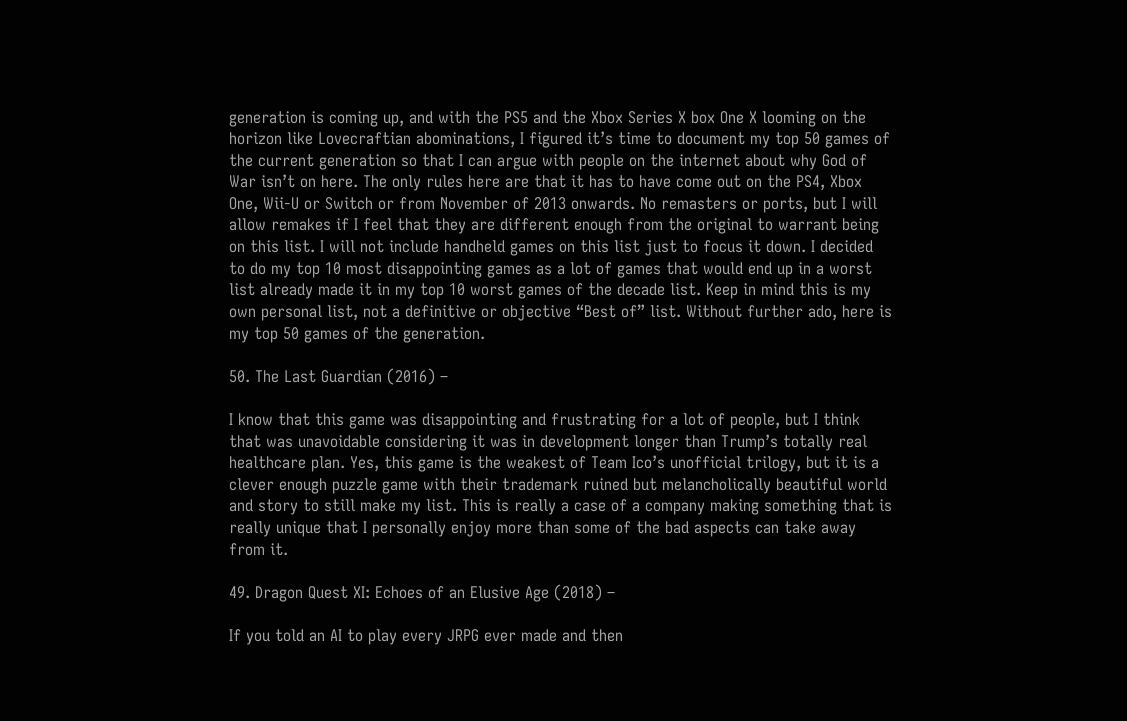generation is coming up, and with the PS5 and the Xbox Series X box One X looming on the horizon like Lovecraftian abominations, I figured it’s time to document my top 50 games of the current generation so that I can argue with people on the internet about why God of War isn’t on here. The only rules here are that it has to have come out on the PS4, Xbox One, Wii-U or Switch or from November of 2013 onwards. No remasters or ports, but I will allow remakes if I feel that they are different enough from the original to warrant being on this list. I will not include handheld games on this list just to focus it down. I decided to do my top 10 most disappointing games as a lot of games that would end up in a worst list already made it in my top 10 worst games of the decade list. Keep in mind this is my own personal list, not a definitive or objective “Best of” list. Without further ado, here is my top 50 games of the generation.

50. The Last Guardian (2016) –

I know that this game was disappointing and frustrating for a lot of people, but I think that was unavoidable considering it was in development longer than Trump’s totally real healthcare plan. Yes, this game is the weakest of Team Ico’s unofficial trilogy, but it is a clever enough puzzle game with their trademark ruined but melancholically beautiful world and story to still make my list. This is really a case of a company making something that is really unique that I personally enjoy more than some of the bad aspects can take away from it.

49. Dragon Quest XI: Echoes of an Elusive Age (2018) –

If you told an AI to play every JRPG ever made and then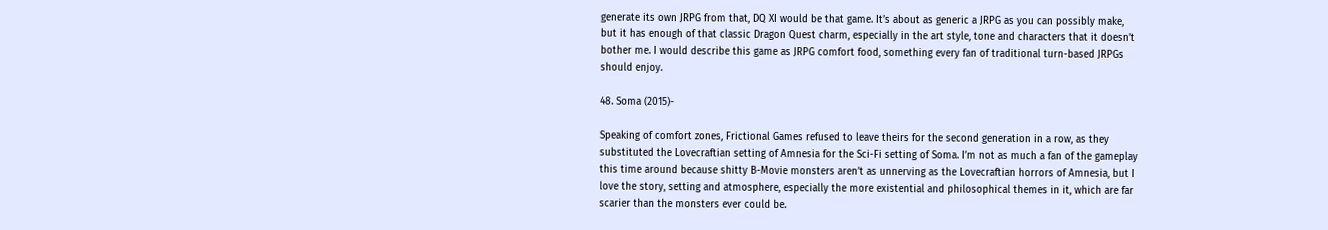generate its own JRPG from that, DQ XI would be that game. It’s about as generic a JRPG as you can possibly make, but it has enough of that classic Dragon Quest charm, especially in the art style, tone and characters that it doesn’t bother me. I would describe this game as JRPG comfort food, something every fan of traditional turn-based JRPGs should enjoy.

48. Soma (2015)-

Speaking of comfort zones, Frictional Games refused to leave theirs for the second generation in a row, as they substituted the Lovecraftian setting of Amnesia for the Sci-Fi setting of Soma. I’m not as much a fan of the gameplay this time around because shitty B-Movie monsters aren’t as unnerving as the Lovecraftian horrors of Amnesia, but I love the story, setting and atmosphere, especially the more existential and philosophical themes in it, which are far scarier than the monsters ever could be.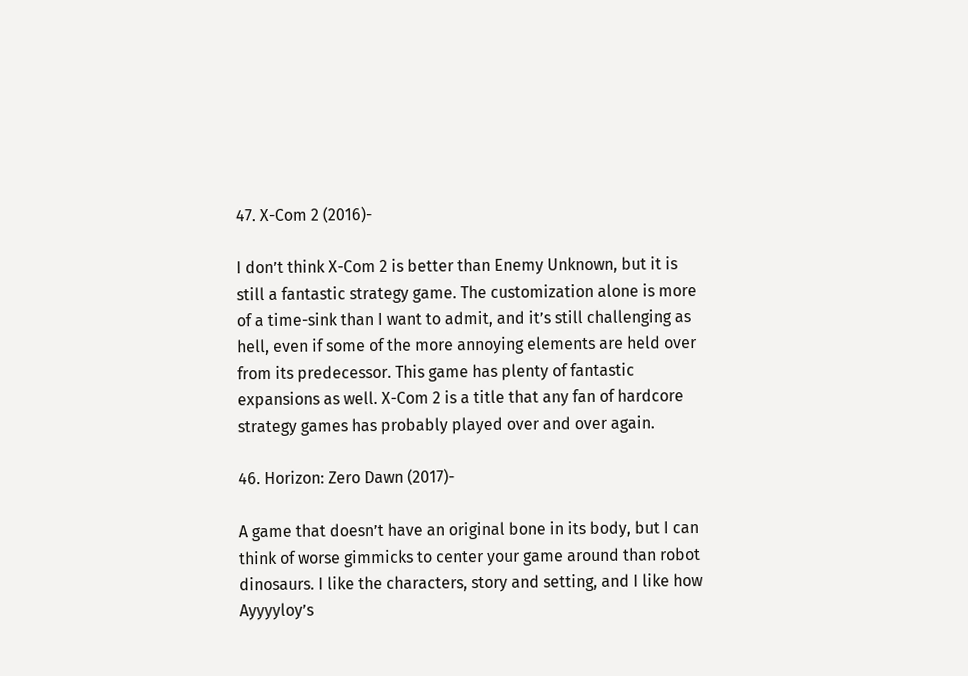47. X-Com 2 (2016)-

I don’t think X-Com 2 is better than Enemy Unknown, but it is still a fantastic strategy game. The customization alone is more of a time-sink than I want to admit, and it’s still challenging as hell, even if some of the more annoying elements are held over from its predecessor. This game has plenty of fantastic expansions as well. X-Com 2 is a title that any fan of hardcore strategy games has probably played over and over again.

46. Horizon: Zero Dawn (2017)-

A game that doesn’t have an original bone in its body, but I can think of worse gimmicks to center your game around than robot dinosaurs. I like the characters, story and setting, and I like how Ayyyyloy’s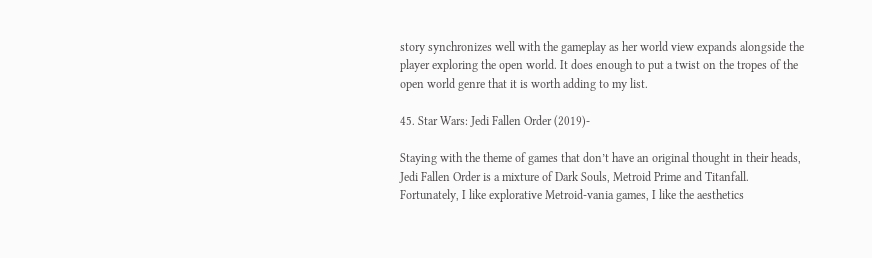story synchronizes well with the gameplay as her world view expands alongside the player exploring the open world. It does enough to put a twist on the tropes of the open world genre that it is worth adding to my list.

45. Star Wars: Jedi Fallen Order (2019)-

Staying with the theme of games that don’t have an original thought in their heads, Jedi Fallen Order is a mixture of Dark Souls, Metroid Prime and Titanfall. Fortunately, I like explorative Metroid-vania games, I like the aesthetics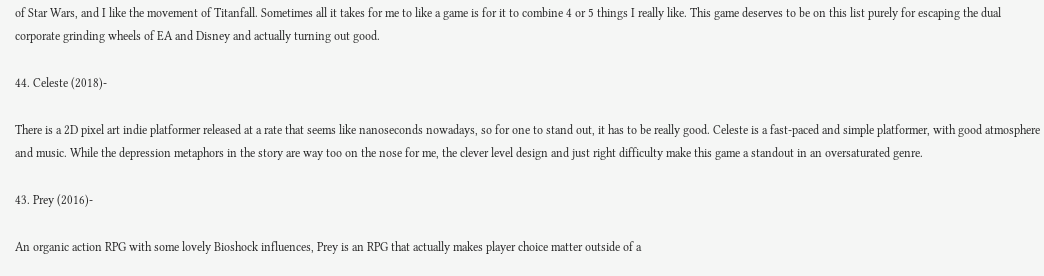of Star Wars, and I like the movement of Titanfall. Sometimes all it takes for me to like a game is for it to combine 4 or 5 things I really like. This game deserves to be on this list purely for escaping the dual corporate grinding wheels of EA and Disney and actually turning out good.

44. Celeste (2018)-

There is a 2D pixel art indie platformer released at a rate that seems like nanoseconds nowadays, so for one to stand out, it has to be really good. Celeste is a fast-paced and simple platformer, with good atmosphere and music. While the depression metaphors in the story are way too on the nose for me, the clever level design and just right difficulty make this game a standout in an oversaturated genre.

43. Prey (2016)-

An organic action RPG with some lovely Bioshock influences, Prey is an RPG that actually makes player choice matter outside of a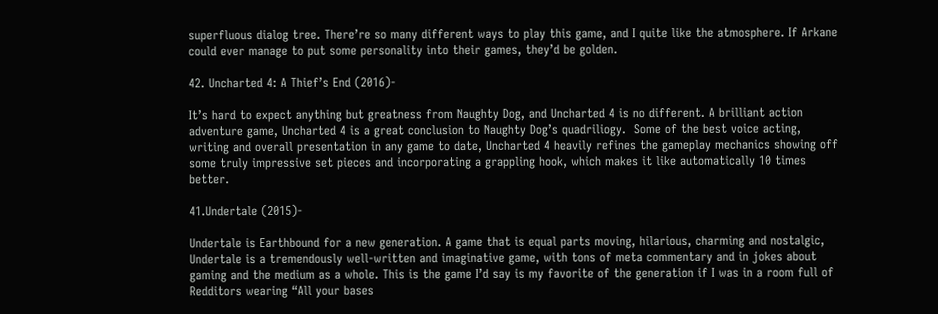superfluous dialog tree. There’re so many different ways to play this game, and I quite like the atmosphere. If Arkane could ever manage to put some personality into their games, they’d be golden.

42. Uncharted 4: A Thief’s End (2016)-

It’s hard to expect anything but greatness from Naughty Dog, and Uncharted 4 is no different. A brilliant action adventure game, Uncharted 4 is a great conclusion to Naughty Dog’s quadriliogy.  Some of the best voice acting, writing and overall presentation in any game to date, Uncharted 4 heavily refines the gameplay mechanics showing off some truly impressive set pieces and incorporating a grappling hook, which makes it like automatically 10 times better.

41.Undertale (2015)-

Undertale is Earthbound for a new generation. A game that is equal parts moving, hilarious, charming and nostalgic, Undertale is a tremendously well-written and imaginative game, with tons of meta commentary and in jokes about gaming and the medium as a whole. This is the game I’d say is my favorite of the generation if I was in a room full of Redditors wearing “All your bases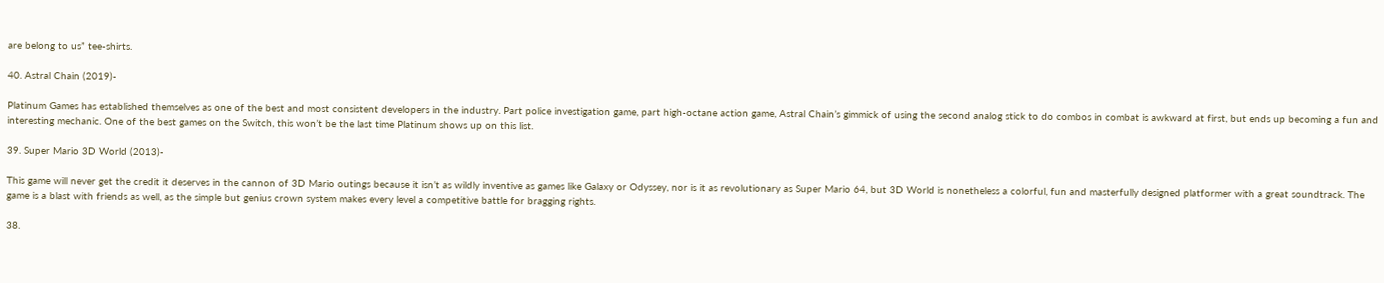are belong to us” tee-shirts.

40. Astral Chain (2019)-

Platinum Games has established themselves as one of the best and most consistent developers in the industry. Part police investigation game, part high-octane action game, Astral Chain’s gimmick of using the second analog stick to do combos in combat is awkward at first, but ends up becoming a fun and interesting mechanic. One of the best games on the Switch, this won’t be the last time Platinum shows up on this list.

39. Super Mario 3D World (2013)-

This game will never get the credit it deserves in the cannon of 3D Mario outings because it isn’t as wildly inventive as games like Galaxy or Odyssey, nor is it as revolutionary as Super Mario 64, but 3D World is nonetheless a colorful, fun and masterfully designed platformer with a great soundtrack. The game is a blast with friends as well, as the simple but genius crown system makes every level a competitive battle for bragging rights.

38.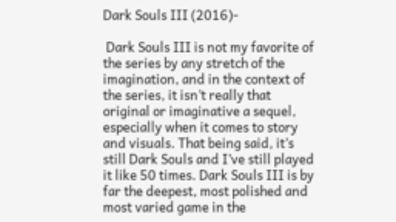Dark Souls III (2016)-

 Dark Souls III is not my favorite of the series by any stretch of the imagination, and in the context of the series, it isn’t really that original or imaginative a sequel, especially when it comes to story and visuals. That being said, it’s still Dark Souls and I’ve still played it like 50 times. Dark Souls III is by far the deepest, most polished and most varied game in the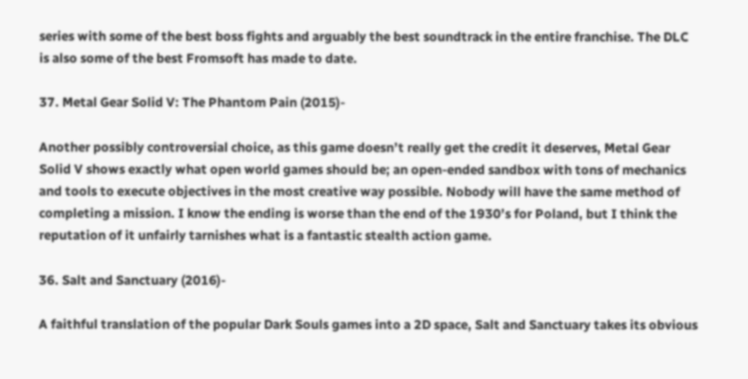series with some of the best boss fights and arguably the best soundtrack in the entire franchise. The DLC is also some of the best Fromsoft has made to date.

37. Metal Gear Solid V: The Phantom Pain (2015)-

Another possibly controversial choice, as this game doesn’t really get the credit it deserves, Metal Gear Solid V shows exactly what open world games should be; an open-ended sandbox with tons of mechanics and tools to execute objectives in the most creative way possible. Nobody will have the same method of completing a mission. I know the ending is worse than the end of the 1930’s for Poland, but I think the reputation of it unfairly tarnishes what is a fantastic stealth action game.

36. Salt and Sanctuary (2016)-

A faithful translation of the popular Dark Souls games into a 2D space, Salt and Sanctuary takes its obvious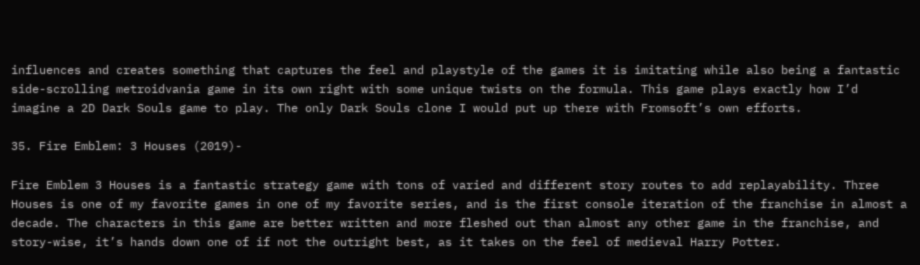influences and creates something that captures the feel and playstyle of the games it is imitating while also being a fantastic side-scrolling metroidvania game in its own right with some unique twists on the formula. This game plays exactly how I’d imagine a 2D Dark Souls game to play. The only Dark Souls clone I would put up there with Fromsoft’s own efforts.

35. Fire Emblem: 3 Houses (2019)-

Fire Emblem 3 Houses is a fantastic strategy game with tons of varied and different story routes to add replayability. Three Houses is one of my favorite games in one of my favorite series, and is the first console iteration of the franchise in almost a decade. The characters in this game are better written and more fleshed out than almost any other game in the franchise, and story-wise, it’s hands down one of if not the outright best, as it takes on the feel of medieval Harry Potter.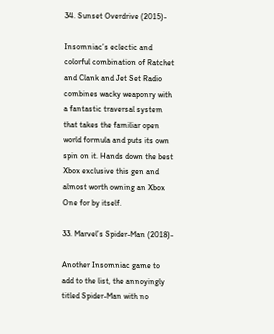34. Sunset Overdrive (2015)-

Insomniac’s eclectic and colorful combination of Ratchet and Clank and Jet Set Radio combines wacky weaponry with a fantastic traversal system that takes the familiar open world formula and puts its own spin on it. Hands down the best Xbox exclusive this gen and almost worth owning an Xbox One for by itself.

33. Marvel’s Spider-Man (2018)-

Another Insomniac game to add to the list, the annoyingly titled Spider-Man with no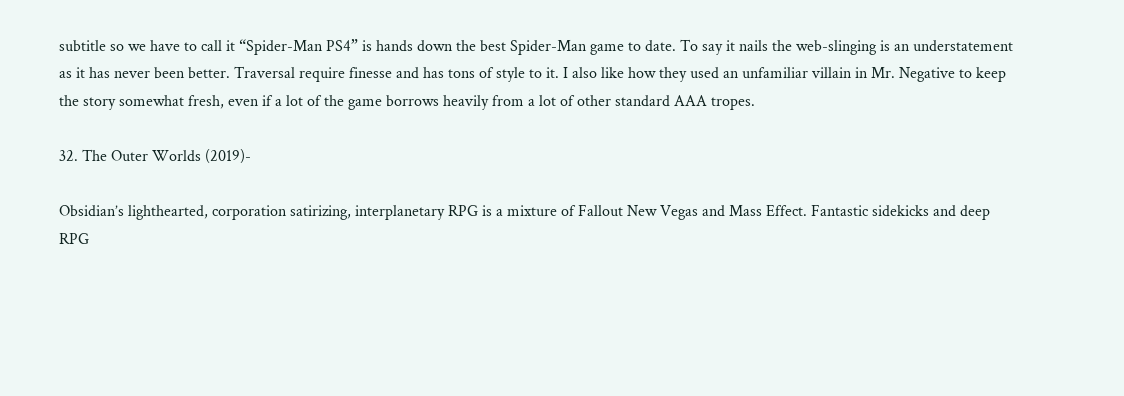subtitle so we have to call it “Spider-Man PS4” is hands down the best Spider-Man game to date. To say it nails the web-slinging is an understatement as it has never been better. Traversal require finesse and has tons of style to it. I also like how they used an unfamiliar villain in Mr. Negative to keep the story somewhat fresh, even if a lot of the game borrows heavily from a lot of other standard AAA tropes.

32. The Outer Worlds (2019)-

Obsidian’s lighthearted, corporation satirizing, interplanetary RPG is a mixture of Fallout New Vegas and Mass Effect. Fantastic sidekicks and deep RPG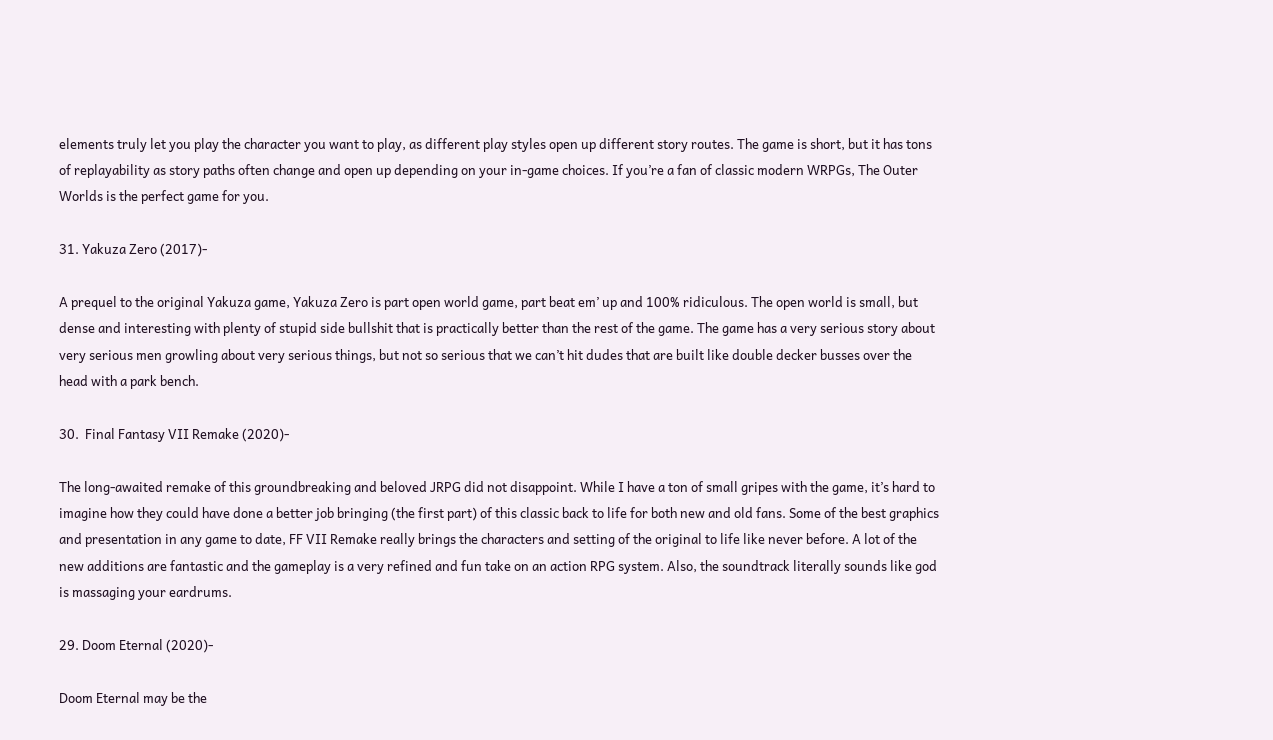elements truly let you play the character you want to play, as different play styles open up different story routes. The game is short, but it has tons of replayability as story paths often change and open up depending on your in-game choices. If you’re a fan of classic modern WRPGs, The Outer Worlds is the perfect game for you.

31. Yakuza Zero (2017)-

A prequel to the original Yakuza game, Yakuza Zero is part open world game, part beat em’ up and 100% ridiculous. The open world is small, but dense and interesting with plenty of stupid side bullshit that is practically better than the rest of the game. The game has a very serious story about very serious men growling about very serious things, but not so serious that we can’t hit dudes that are built like double decker busses over the head with a park bench.

30.  Final Fantasy VII Remake (2020)-

The long-awaited remake of this groundbreaking and beloved JRPG did not disappoint. While I have a ton of small gripes with the game, it’s hard to imagine how they could have done a better job bringing (the first part) of this classic back to life for both new and old fans. Some of the best graphics and presentation in any game to date, FF VII Remake really brings the characters and setting of the original to life like never before. A lot of the new additions are fantastic and the gameplay is a very refined and fun take on an action RPG system. Also, the soundtrack literally sounds like god is massaging your eardrums.

29. Doom Eternal (2020)-

Doom Eternal may be the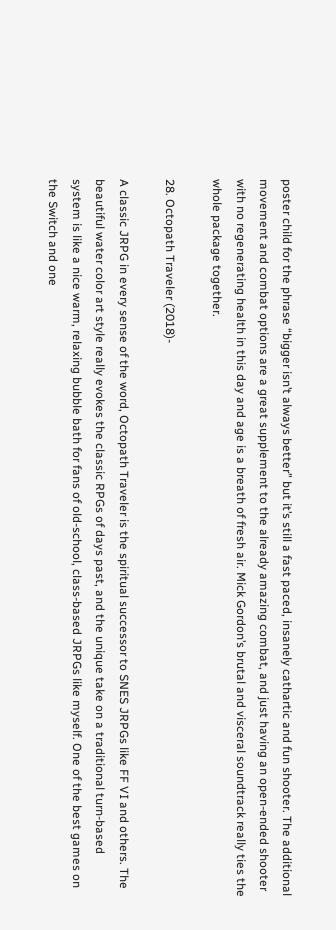poster child for the phrase “bigger isn’t always better” but it’s still a fast paced, insanely cathartic and fun shooter. The additional movement and combat options are a great supplement to the already amazing combat, and just having an open-ended shooter with no regenerating health in this day and age is a breath of fresh air. Mick Gordon’s brutal and visceral soundtrack really ties the whole package together.

28. Octopath Traveler (2018)-

A classic JRPG in every sense of the word, Octopath Traveler is the spiritual successor to SNES JRPGs like FF VI and others. The beautiful water color art style really evokes the classic RPGs of days past, and the unique take on a traditional turn-based system is like a nice warm, relaxing bubble bath for fans of old-school, class-based JRPGs like myself. One of the best games on the Switch and one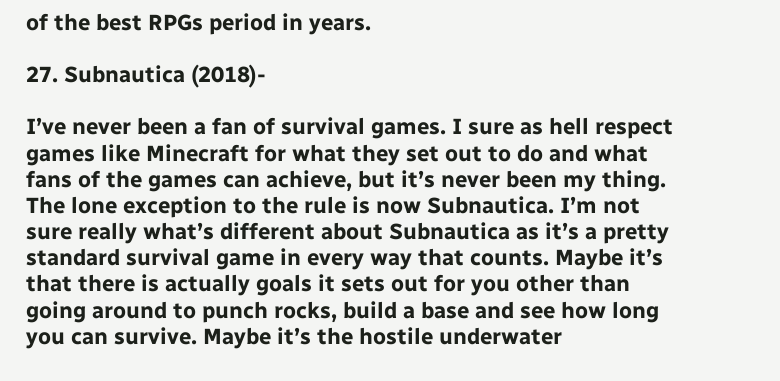of the best RPGs period in years.

27. Subnautica (2018)-

I’ve never been a fan of survival games. I sure as hell respect games like Minecraft for what they set out to do and what fans of the games can achieve, but it’s never been my thing. The lone exception to the rule is now Subnautica. I’m not sure really what’s different about Subnautica as it’s a pretty standard survival game in every way that counts. Maybe it’s that there is actually goals it sets out for you other than going around to punch rocks, build a base and see how long you can survive. Maybe it’s the hostile underwater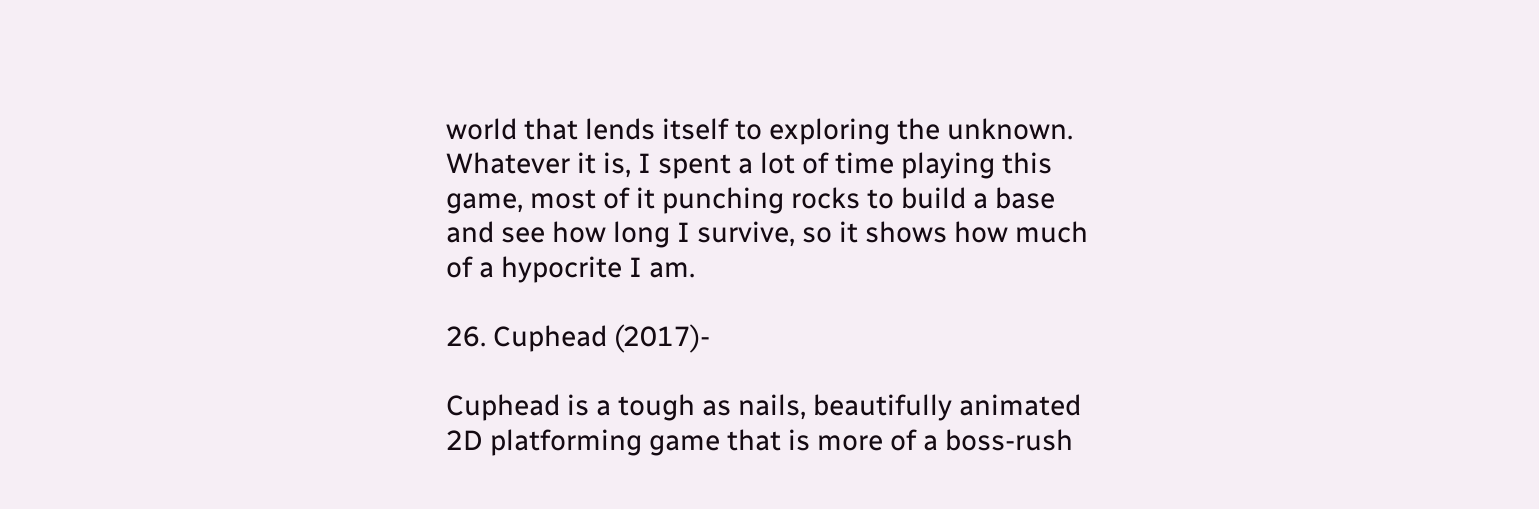world that lends itself to exploring the unknown. Whatever it is, I spent a lot of time playing this game, most of it punching rocks to build a base and see how long I survive, so it shows how much of a hypocrite I am.

26. Cuphead (2017)-

Cuphead is a tough as nails, beautifully animated 2D platforming game that is more of a boss-rush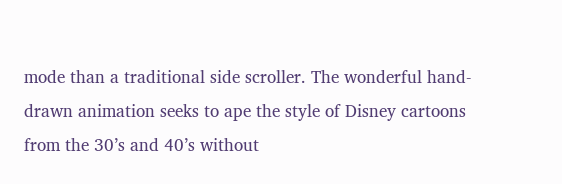mode than a traditional side scroller. The wonderful hand-drawn animation seeks to ape the style of Disney cartoons from the 30’s and 40’s without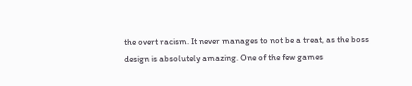the overt racism. It never manages to not be a treat, as the boss design is absolutely amazing. One of the few games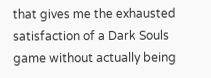that gives me the exhausted satisfaction of a Dark Souls game without actually being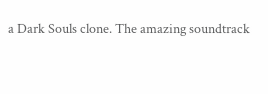a Dark Souls clone. The amazing soundtrack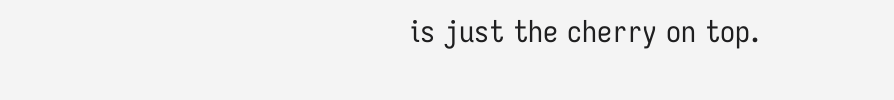is just the cherry on top.